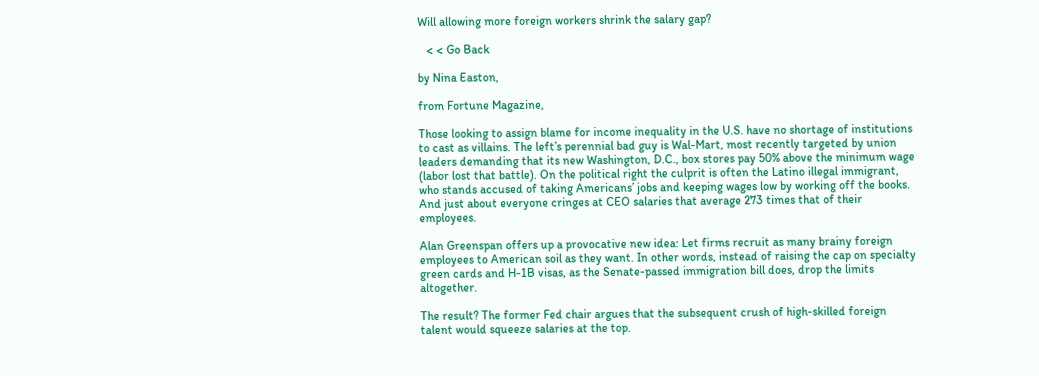Will allowing more foreign workers shrink the salary gap?

   < < Go Back

by Nina Easton,

from Fortune Magazine,

Those looking to assign blame for income inequality in the U.S. have no shortage of institutions to cast as villains. The left’s perennial bad guy is Wal-Mart, most recently targeted by union leaders demanding that its new Washington, D.C., box stores pay 50% above the minimum wage (labor lost that battle). On the political right the culprit is often the Latino illegal immigrant, who stands accused of taking Americans’ jobs and keeping wages low by working off the books. And just about everyone cringes at CEO salaries that average 273 times that of their employees.

Alan Greenspan offers up a provocative new idea: Let firms recruit as many brainy foreign employees to American soil as they want. In other words, instead of raising the cap on specialty green cards and H-1B visas, as the Senate-passed immigration bill does, drop the limits altogether.

The result? The former Fed chair argues that the subsequent crush of high-skilled foreign talent would squeeze salaries at the top.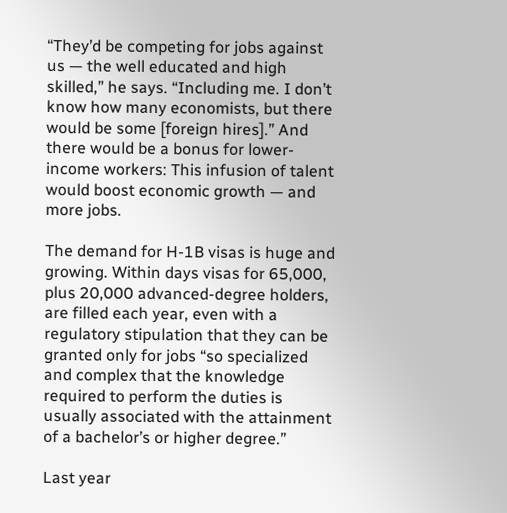“They’d be competing for jobs against us — the well educated and high skilled,” he says. “Including me. I don’t know how many economists, but there would be some [foreign hires].” And there would be a bonus for lower-income workers: This infusion of talent would boost economic growth — and more jobs.

The demand for H-1B visas is huge and growing. Within days visas for 65,000, plus 20,000 advanced-degree holders, are filled each year, even with a regulatory stipulation that they can be granted only for jobs “so specialized and complex that the knowledge required to perform the duties is usually associated with the attainment of a bachelor’s or higher degree.”

Last year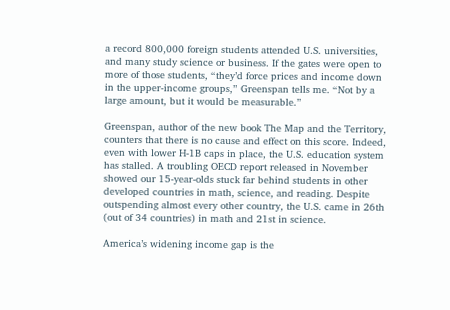a record 800,000 foreign students attended U.S. universities, and many study science or business. If the gates were open to more of those students, “they’d force prices and income down in the upper-income groups,” Greenspan tells me. “Not by a large amount, but it would be measurable.”

Greenspan, author of the new book The Map and the Territory, counters that there is no cause and effect on this score. Indeed, even with lower H-1B caps in place, the U.S. education system has stalled. A troubling OECD report released in November showed our 15-year-olds stuck far behind students in other developed countries in math, science, and reading. Despite outspending almost every other country, the U.S. came in 26th (out of 34 countries) in math and 21st in science.

America’s widening income gap is the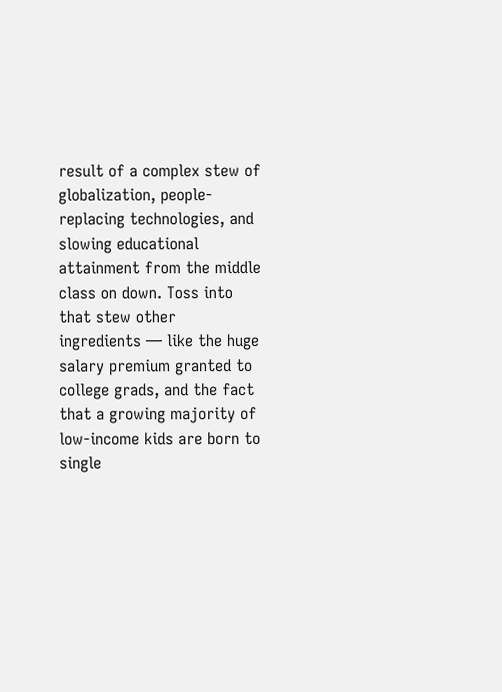result of a complex stew of globalization, people-replacing technologies, and slowing educational attainment from the middle class on down. Toss into that stew other ingredients — like the huge salary premium granted to college grads, and the fact that a growing majority of low-income kids are born to single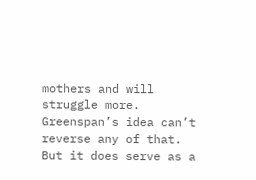mothers and will struggle more. Greenspan’s idea can’t reverse any of that. But it does serve as a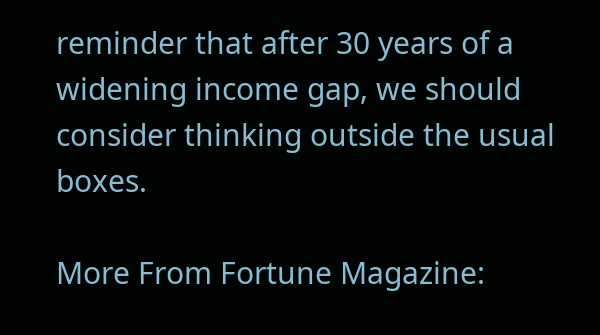reminder that after 30 years of a widening income gap, we should consider thinking outside the usual boxes.

More From Fortune Magazine: